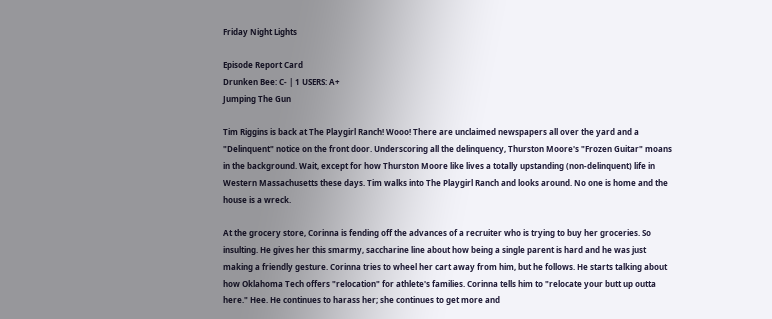Friday Night Lights

Episode Report Card
Drunken Bee: C- | 1 USERS: A+
Jumping The Gun

Tim Riggins is back at The Playgirl Ranch! Wooo! There are unclaimed newspapers all over the yard and a "Delinquent" notice on the front door. Underscoring all the delinquency, Thurston Moore's "Frozen Guitar" moans in the background. Wait, except for how Thurston Moore like lives a totally upstanding (non-delinquent) life in Western Massachusetts these days. Tim walks into The Playgirl Ranch and looks around. No one is home and the house is a wreck.

At the grocery store, Corinna is fending off the advances of a recruiter who is trying to buy her groceries. So insulting. He gives her this smarmy, saccharine line about how being a single parent is hard and he was just making a friendly gesture. Corinna tries to wheel her cart away from him, but he follows. He starts talking about how Oklahoma Tech offers "relocation" for athlete's families. Corinna tells him to "relocate your butt up outta here." Hee. He continues to harass her; she continues to get more and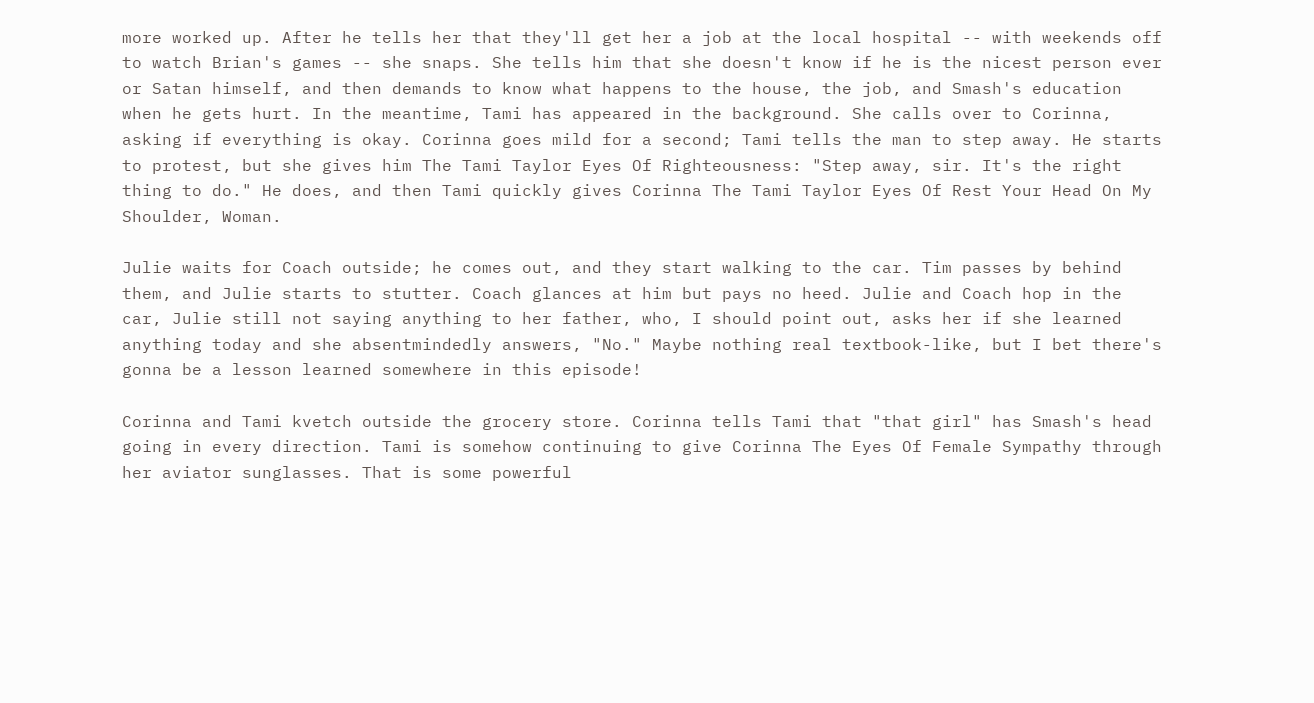more worked up. After he tells her that they'll get her a job at the local hospital -- with weekends off to watch Brian's games -- she snaps. She tells him that she doesn't know if he is the nicest person ever or Satan himself, and then demands to know what happens to the house, the job, and Smash's education when he gets hurt. In the meantime, Tami has appeared in the background. She calls over to Corinna, asking if everything is okay. Corinna goes mild for a second; Tami tells the man to step away. He starts to protest, but she gives him The Tami Taylor Eyes Of Righteousness: "Step away, sir. It's the right thing to do." He does, and then Tami quickly gives Corinna The Tami Taylor Eyes Of Rest Your Head On My Shoulder, Woman.

Julie waits for Coach outside; he comes out, and they start walking to the car. Tim passes by behind them, and Julie starts to stutter. Coach glances at him but pays no heed. Julie and Coach hop in the car, Julie still not saying anything to her father, who, I should point out, asks her if she learned anything today and she absentmindedly answers, "No." Maybe nothing real textbook-like, but I bet there's gonna be a lesson learned somewhere in this episode!

Corinna and Tami kvetch outside the grocery store. Corinna tells Tami that "that girl" has Smash's head going in every direction. Tami is somehow continuing to give Corinna The Eyes Of Female Sympathy through her aviator sunglasses. That is some powerful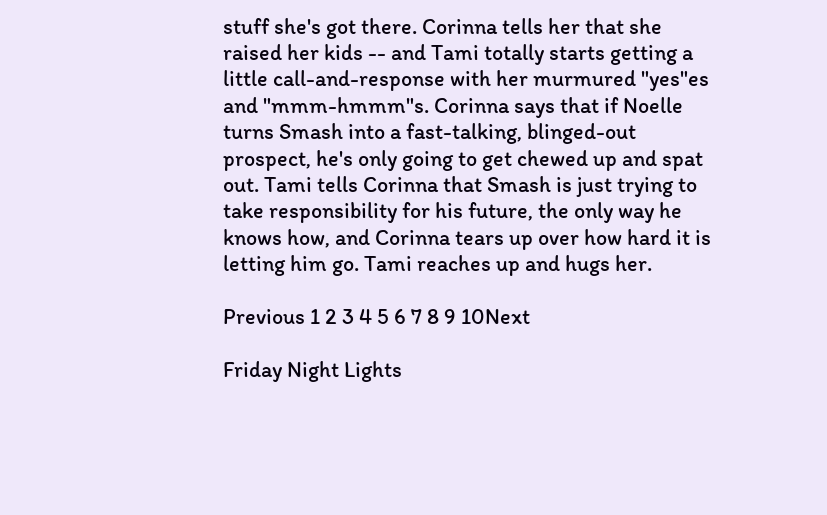stuff she's got there. Corinna tells her that she raised her kids -- and Tami totally starts getting a little call-and-response with her murmured "yes"es and "mmm-hmmm"s. Corinna says that if Noelle turns Smash into a fast-talking, blinged-out prospect, he's only going to get chewed up and spat out. Tami tells Corinna that Smash is just trying to take responsibility for his future, the only way he knows how, and Corinna tears up over how hard it is letting him go. Tami reaches up and hugs her.

Previous 1 2 3 4 5 6 7 8 9 10Next

Friday Night Lights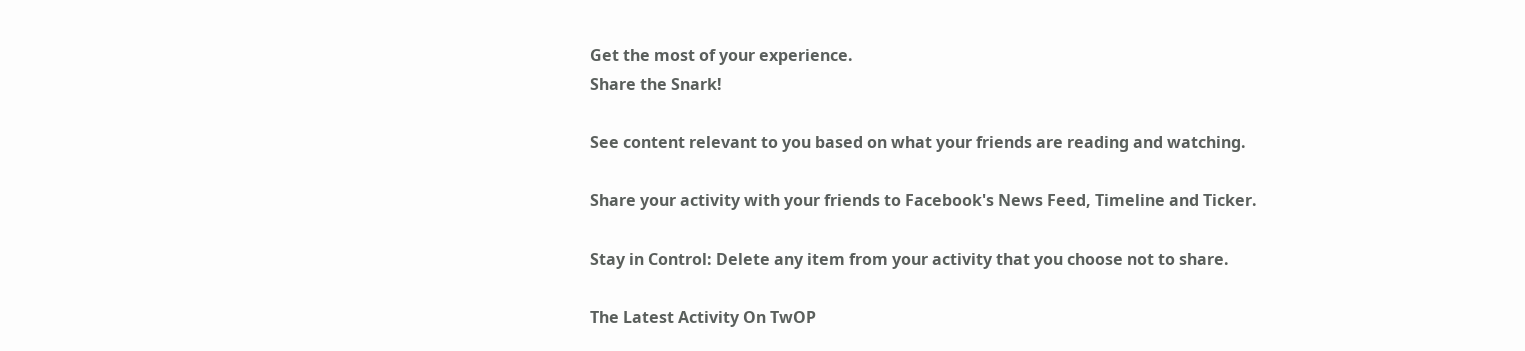Get the most of your experience.
Share the Snark!

See content relevant to you based on what your friends are reading and watching.

Share your activity with your friends to Facebook's News Feed, Timeline and Ticker.

Stay in Control: Delete any item from your activity that you choose not to share.

The Latest Activity On TwOP